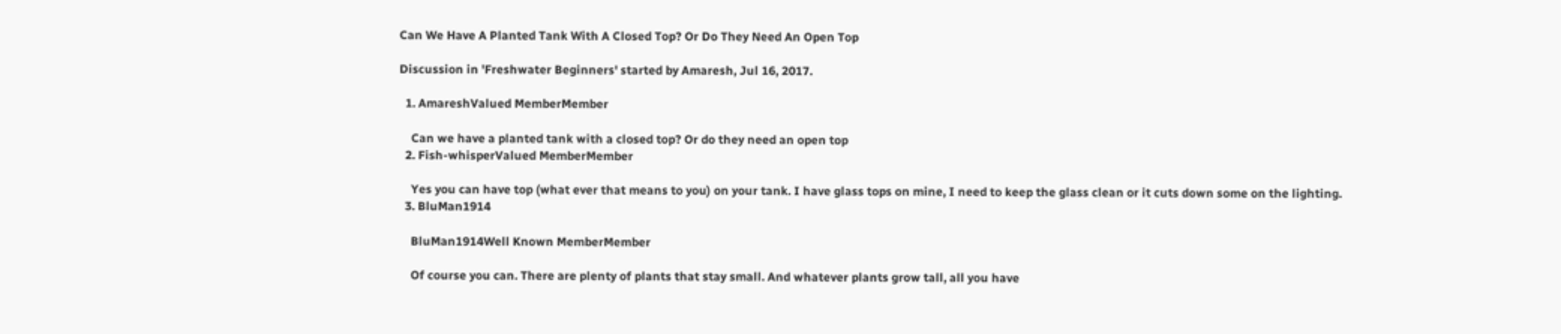Can We Have A Planted Tank With A Closed Top? Or Do They Need An Open Top

Discussion in 'Freshwater Beginners' started by Amaresh, Jul 16, 2017.

  1. AmareshValued MemberMember

    Can we have a planted tank with a closed top? Or do they need an open top
  2. Fish-whisperValued MemberMember

    Yes you can have top (what ever that means to you) on your tank. I have glass tops on mine, I need to keep the glass clean or it cuts down some on the lighting.
  3. BluMan1914

    BluMan1914Well Known MemberMember

    Of course you can. There are plenty of plants that stay small. And whatever plants grow tall, all you have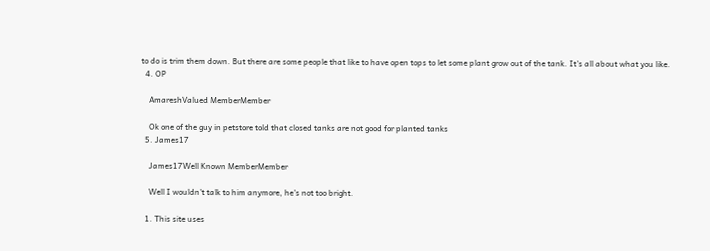to do is trim them down. But there are some people that like to have open tops to let some plant grow out of the tank. It's all about what you like.
  4. OP

    AmareshValued MemberMember

    Ok one of the guy in petstore told that closed tanks are not good for planted tanks
  5. James17

    James17Well Known MemberMember

    Well I wouldn't talk to him anymore, he's not too bright.

  1. This site uses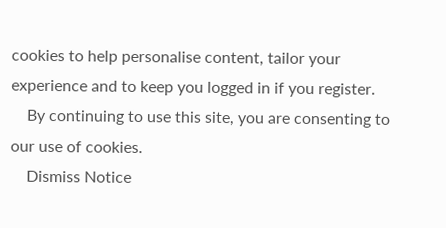cookies to help personalise content, tailor your experience and to keep you logged in if you register.
    By continuing to use this site, you are consenting to our use of cookies.
    Dismiss Notice